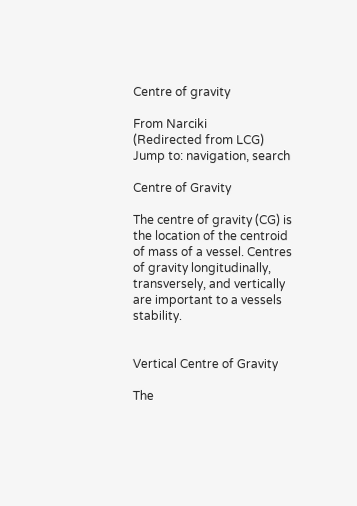Centre of gravity

From Narciki
(Redirected from LCG)
Jump to: navigation, search

Centre of Gravity

The centre of gravity (CG) is the location of the centroid of mass of a vessel. Centres of gravity longitudinally, transversely, and vertically are important to a vessels stability.


Vertical Centre of Gravity

The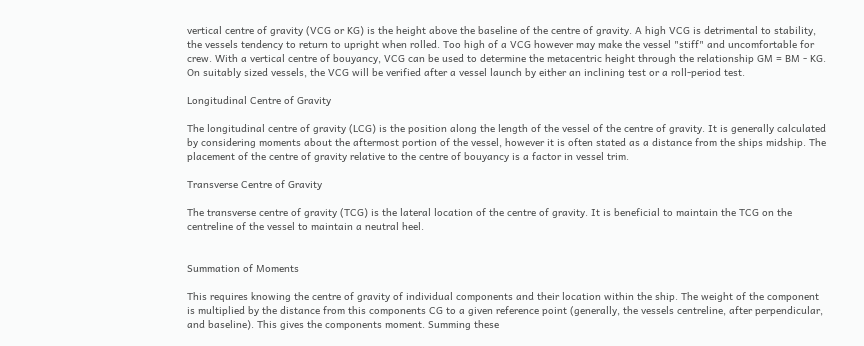vertical centre of gravity (VCG or KG) is the height above the baseline of the centre of gravity. A high VCG is detrimental to stability, the vessels tendency to return to upright when rolled. Too high of a VCG however may make the vessel "stiff" and uncomfortable for crew. With a vertical centre of bouyancy, VCG can be used to determine the metacentric height through the relationship GM = BM - KG. On suitably sized vessels, the VCG will be verified after a vessel launch by either an inclining test or a roll-period test.

Longitudinal Centre of Gravity

The longitudinal centre of gravity (LCG) is the position along the length of the vessel of the centre of gravity. It is generally calculated by considering moments about the aftermost portion of the vessel, however it is often stated as a distance from the ships midship. The placement of the centre of gravity relative to the centre of bouyancy is a factor in vessel trim.

Transverse Centre of Gravity

The transverse centre of gravity (TCG) is the lateral location of the centre of gravity. It is beneficial to maintain the TCG on the centreline of the vessel to maintain a neutral heel.


Summation of Moments

This requires knowing the centre of gravity of individual components and their location within the ship. The weight of the component is multiplied by the distance from this components CG to a given reference point (generally, the vessels centreline, after perpendicular, and baseline). This gives the components moment. Summing these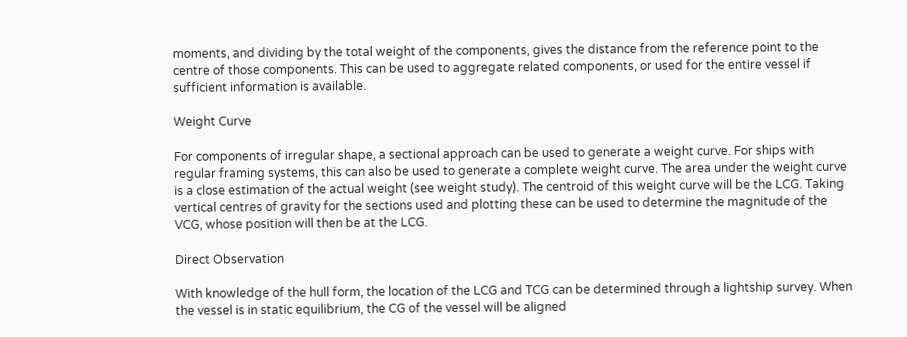moments, and dividing by the total weight of the components, gives the distance from the reference point to the centre of those components. This can be used to aggregate related components, or used for the entire vessel if sufficient information is available.

Weight Curve

For components of irregular shape, a sectional approach can be used to generate a weight curve. For ships with regular framing systems, this can also be used to generate a complete weight curve. The area under the weight curve is a close estimation of the actual weight (see weight study). The centroid of this weight curve will be the LCG. Taking vertical centres of gravity for the sections used and plotting these can be used to determine the magnitude of the VCG, whose position will then be at the LCG.

Direct Observation

With knowledge of the hull form, the location of the LCG and TCG can be determined through a lightship survey. When the vessel is in static equilibrium, the CG of the vessel will be aligned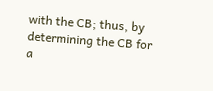with the CB; thus, by determining the CB for a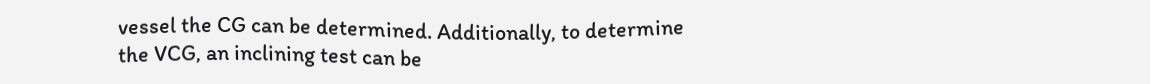vessel the CG can be determined. Additionally, to determine the VCG, an inclining test can be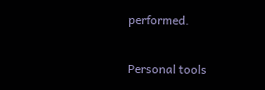performed.

Personal tools